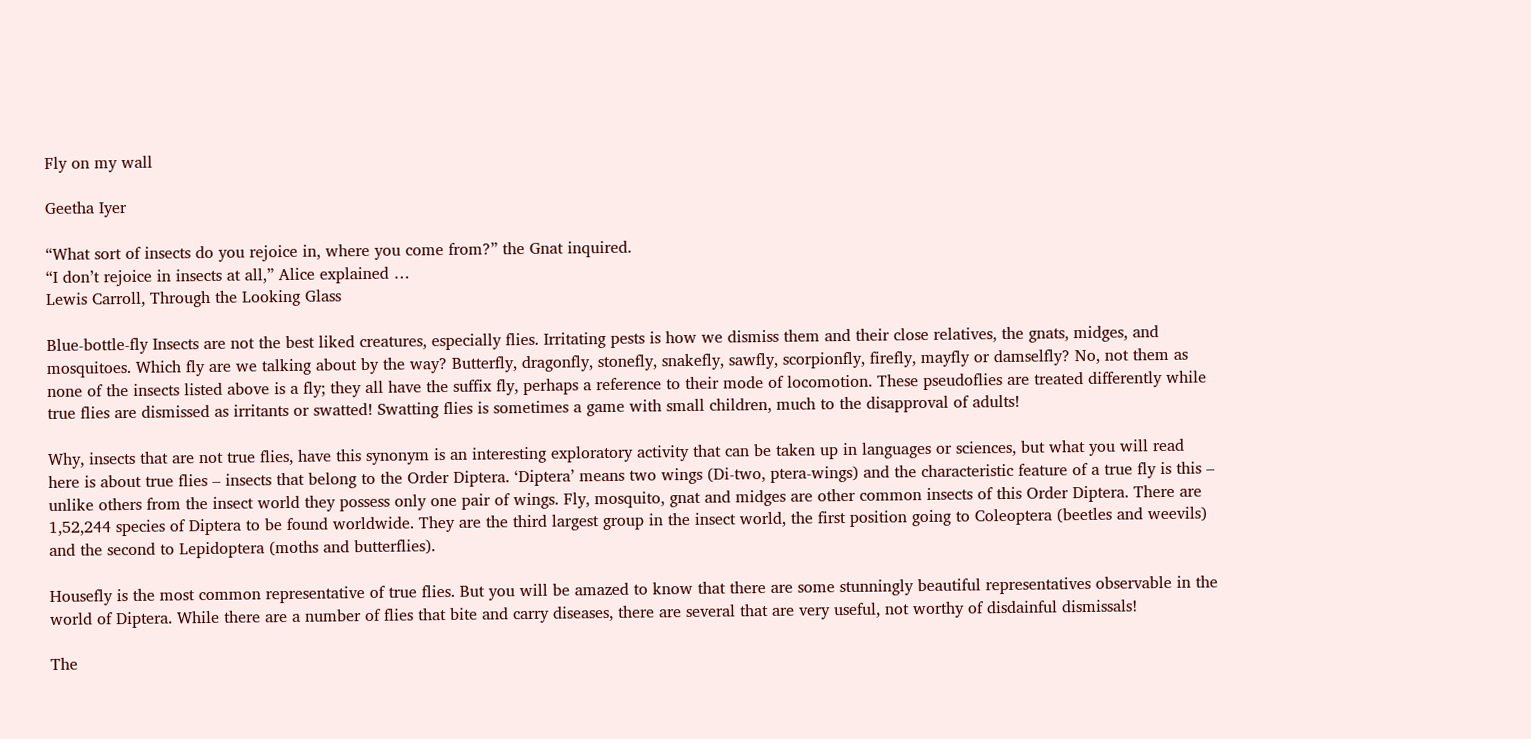Fly on my wall

Geetha Iyer

“What sort of insects do you rejoice in, where you come from?” the Gnat inquired.
“I don’t rejoice in insects at all,” Alice explained …
Lewis Carroll, Through the Looking Glass

Blue-bottle-fly Insects are not the best liked creatures, especially flies. Irritating pests is how we dismiss them and their close relatives, the gnats, midges, and mosquitoes. Which fly are we talking about by the way? Butterfly, dragonfly, stonefly, snakefly, sawfly, scorpionfly, firefly, mayfly or damselfly? No, not them as none of the insects listed above is a fly; they all have the suffix fly, perhaps a reference to their mode of locomotion. These pseudoflies are treated differently while true flies are dismissed as irritants or swatted! Swatting flies is sometimes a game with small children, much to the disapproval of adults!

Why, insects that are not true flies, have this synonym is an interesting exploratory activity that can be taken up in languages or sciences, but what you will read here is about true flies – insects that belong to the Order Diptera. ‘Diptera’ means two wings (Di-two, ptera-wings) and the characteristic feature of a true fly is this – unlike others from the insect world they possess only one pair of wings. Fly, mosquito, gnat and midges are other common insects of this Order Diptera. There are 1,52,244 species of Diptera to be found worldwide. They are the third largest group in the insect world, the first position going to Coleoptera (beetles and weevils) and the second to Lepidoptera (moths and butterflies).

Housefly is the most common representative of true flies. But you will be amazed to know that there are some stunningly beautiful representatives observable in the world of Diptera. While there are a number of flies that bite and carry diseases, there are several that are very useful, not worthy of disdainful dismissals!

The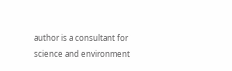author is a consultant for science and environment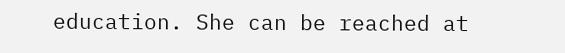education. She can be reached at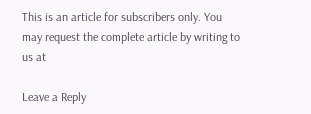This is an article for subscribers only. You may request the complete article by writing to us at

Leave a Reply